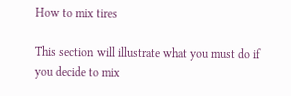How to mix tires

This section will illustrate what you must do if you decide to mix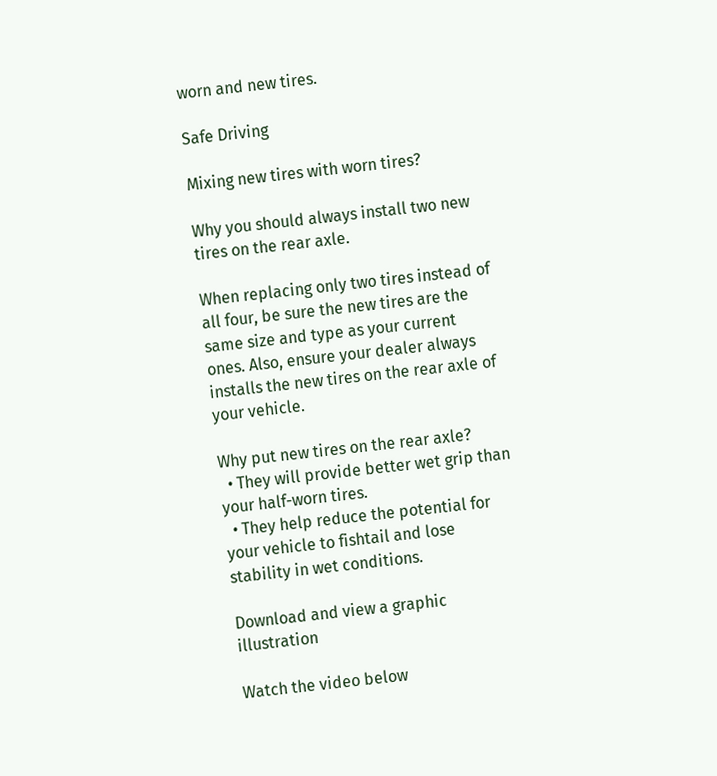worn and new tires.

Safe Driving

Mixing new tires with worn tires?

Why you should always install two new tires on the rear axle.

When replacing only two tires instead of all four, be sure the new tires are the same size and type as your current ones. Also, ensure your dealer always installs the new tires on the rear axle of your vehicle.

Why put new tires on the rear axle?
  • They will provide better wet grip than your half-worn tires.
  • They help reduce the potential for your vehicle to fishtail and lose stability in wet conditions.

Download and view a graphic illustration

Watch the video below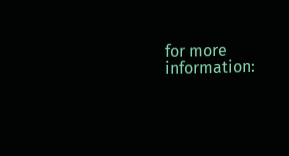for more information: